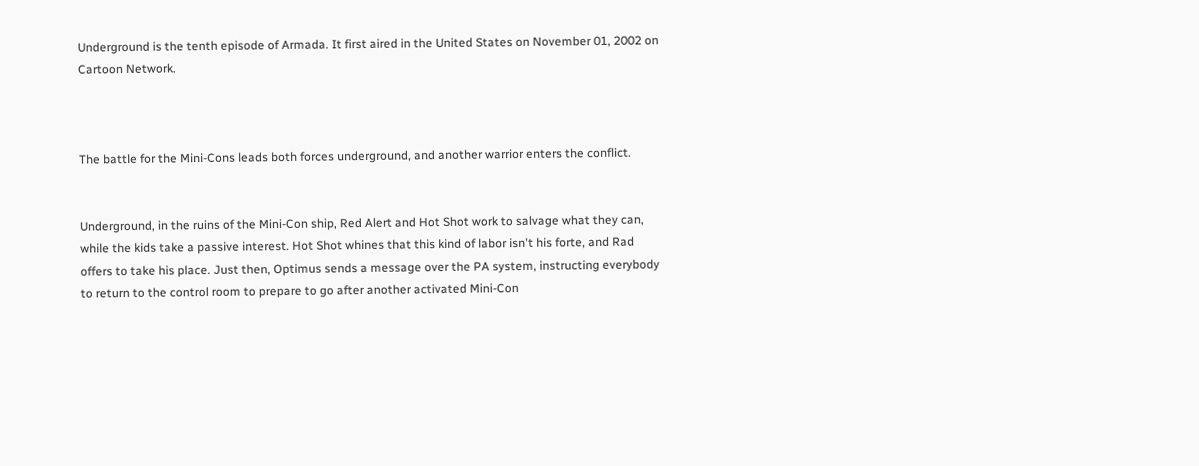Underground is the tenth episode of Armada. It first aired in the United States on November 01, 2002 on Cartoon Network.



The battle for the Mini-Cons leads both forces underground, and another warrior enters the conflict.


Underground, in the ruins of the Mini-Con ship, Red Alert and Hot Shot work to salvage what they can, while the kids take a passive interest. Hot Shot whines that this kind of labor isn't his forte, and Rad offers to take his place. Just then, Optimus sends a message over the PA system, instructing everybody to return to the control room to prepare to go after another activated Mini-Con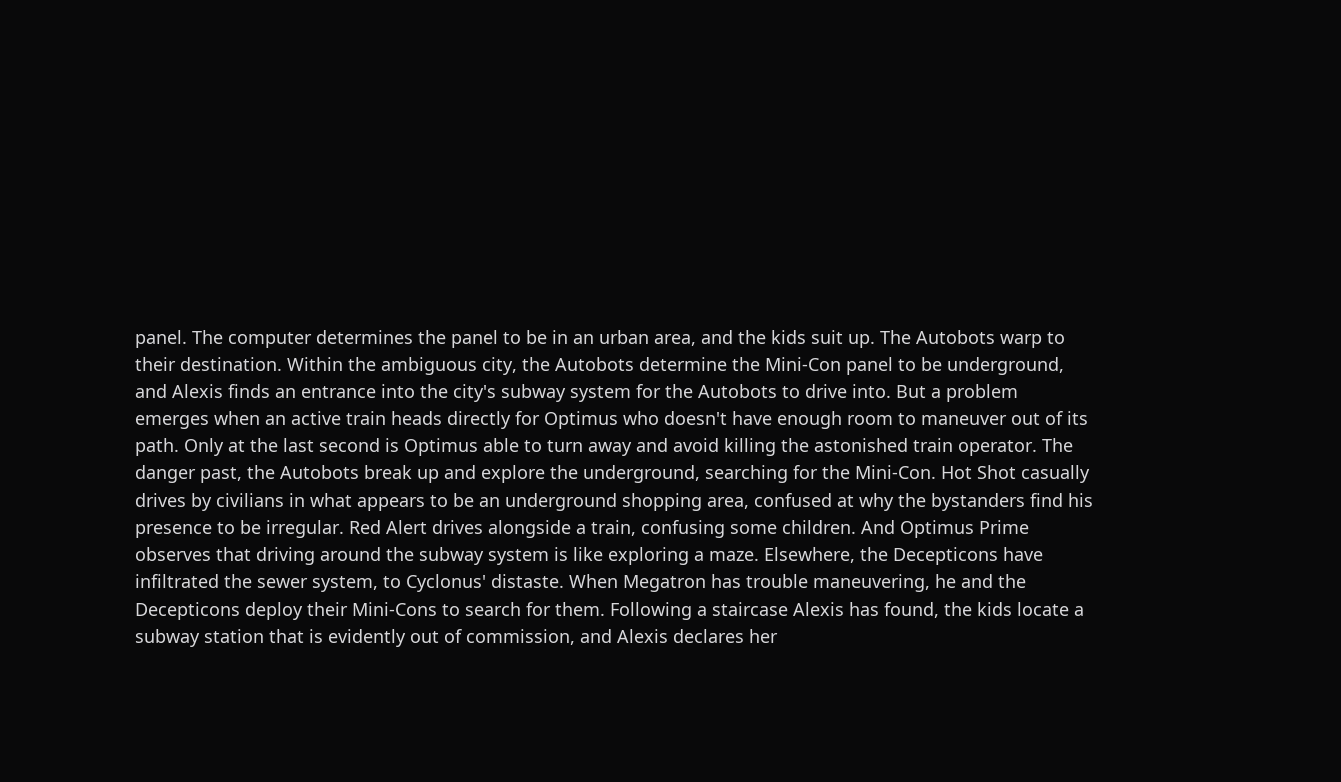panel. The computer determines the panel to be in an urban area, and the kids suit up. The Autobots warp to their destination. Within the ambiguous city, the Autobots determine the Mini-Con panel to be underground, and Alexis finds an entrance into the city's subway system for the Autobots to drive into. But a problem emerges when an active train heads directly for Optimus who doesn't have enough room to maneuver out of its path. Only at the last second is Optimus able to turn away and avoid killing the astonished train operator. The danger past, the Autobots break up and explore the underground, searching for the Mini-Con. Hot Shot casually drives by civilians in what appears to be an underground shopping area, confused at why the bystanders find his presence to be irregular. Red Alert drives alongside a train, confusing some children. And Optimus Prime observes that driving around the subway system is like exploring a maze. Elsewhere, the Decepticons have infiltrated the sewer system, to Cyclonus' distaste. When Megatron has trouble maneuvering, he and the Decepticons deploy their Mini-Cons to search for them. Following a staircase Alexis has found, the kids locate a subway station that is evidently out of commission, and Alexis declares her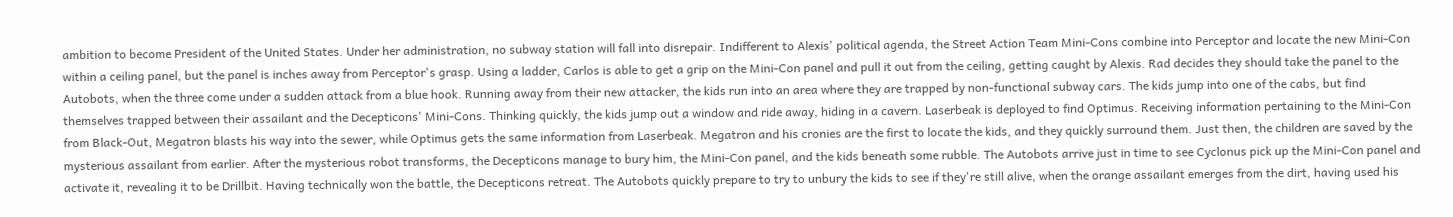ambition to become President of the United States. Under her administration, no subway station will fall into disrepair. Indifferent to Alexis' political agenda, the Street Action Team Mini-Cons combine into Perceptor and locate the new Mini-Con within a ceiling panel, but the panel is inches away from Perceptor's grasp. Using a ladder, Carlos is able to get a grip on the Mini-Con panel and pull it out from the ceiling, getting caught by Alexis. Rad decides they should take the panel to the Autobots, when the three come under a sudden attack from a blue hook. Running away from their new attacker, the kids run into an area where they are trapped by non-functional subway cars. The kids jump into one of the cabs, but find themselves trapped between their assailant and the Decepticons' Mini-Cons. Thinking quickly, the kids jump out a window and ride away, hiding in a cavern. Laserbeak is deployed to find Optimus. Receiving information pertaining to the Mini-Con from Black-Out, Megatron blasts his way into the sewer, while Optimus gets the same information from Laserbeak. Megatron and his cronies are the first to locate the kids, and they quickly surround them. Just then, the children are saved by the mysterious assailant from earlier. After the mysterious robot transforms, the Decepticons manage to bury him, the Mini-Con panel, and the kids beneath some rubble. The Autobots arrive just in time to see Cyclonus pick up the Mini-Con panel and activate it, revealing it to be Drillbit. Having technically won the battle, the Decepticons retreat. The Autobots quickly prepare to try to unbury the kids to see if they're still alive, when the orange assailant emerges from the dirt, having used his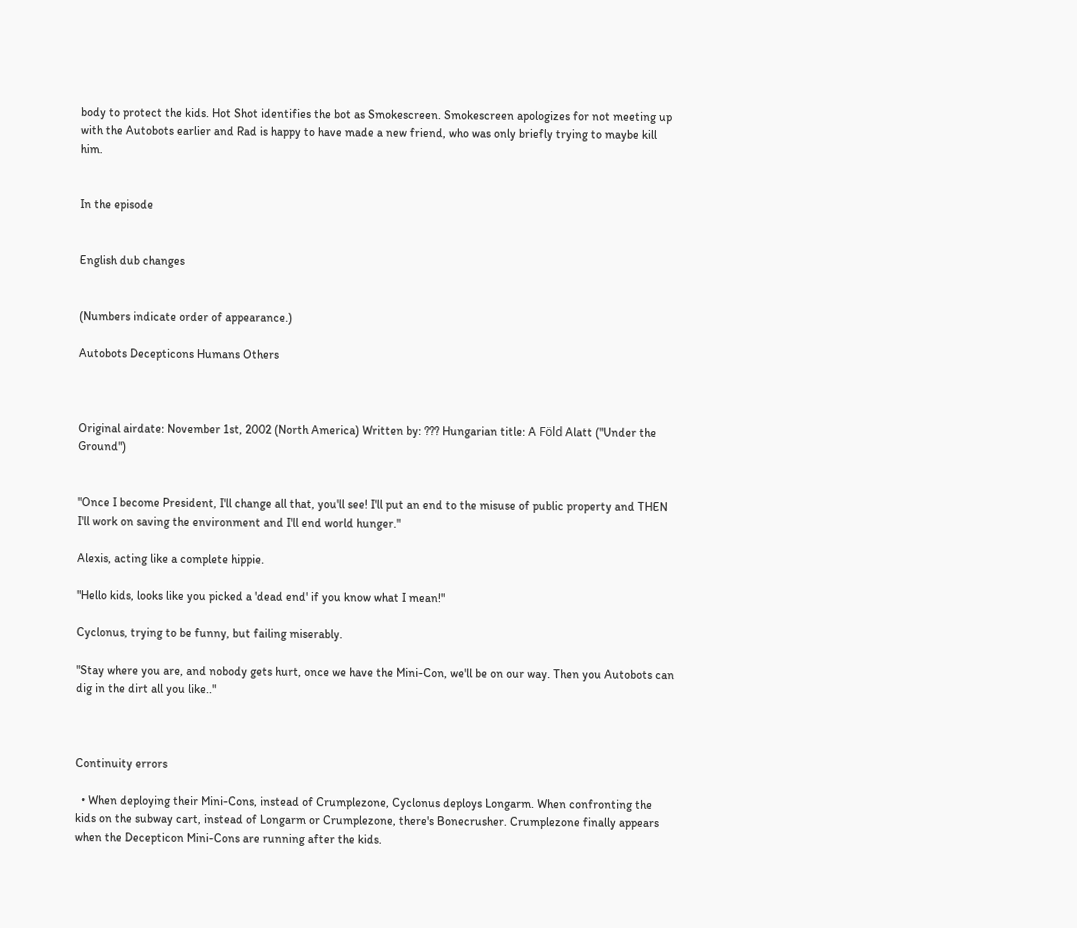body to protect the kids. Hot Shot identifies the bot as Smokescreen. Smokescreen apologizes for not meeting up with the Autobots earlier and Rad is happy to have made a new friend, who was only briefly trying to maybe kill him.


In the episode


English dub changes


(Numbers indicate order of appearance.)

Autobots Decepticons Humans Others



Original airdate: November 1st, 2002 (North America) Written by: ??? Hungarian title: A Föld Alatt ("Under the Ground")


"Once I become President, I'll change all that, you'll see! I'll put an end to the misuse of public property and THEN I'll work on saving the environment and I'll end world hunger."

Alexis, acting like a complete hippie.

"Hello kids, looks like you picked a 'dead end' if you know what I mean!"

Cyclonus, trying to be funny, but failing miserably.

"Stay where you are, and nobody gets hurt, once we have the Mini-Con, we'll be on our way. Then you Autobots can dig in the dirt all you like.."



Continuity errors

  • When deploying their Mini-Cons, instead of Crumplezone, Cyclonus deploys Longarm. When confronting the kids on the subway cart, instead of Longarm or Crumplezone, there's Bonecrusher. Crumplezone finally appears when the Decepticon Mini-Cons are running after the kids.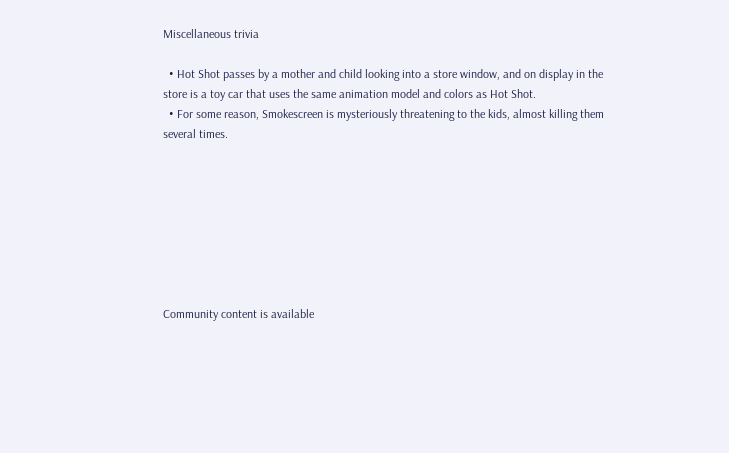Miscellaneous trivia

  • Hot Shot passes by a mother and child looking into a store window, and on display in the store is a toy car that uses the same animation model and colors as Hot Shot.
  • For some reason, Smokescreen is mysteriously threatening to the kids, almost killing them several times.








Community content is available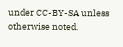under CC-BY-SA unless otherwise noted.